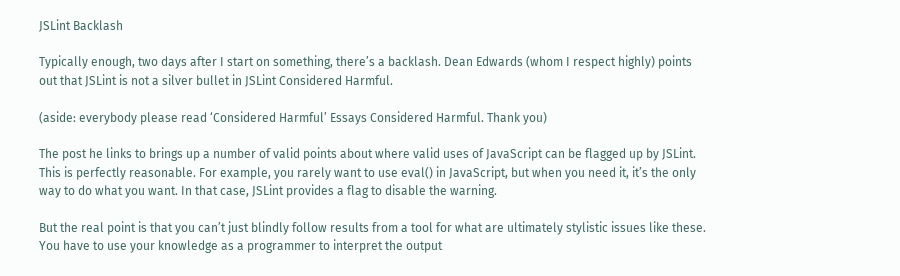JSLint Backlash

Typically enough, two days after I start on something, there’s a backlash. Dean Edwards (whom I respect highly) points out that JSLint is not a silver bullet in JSLint Considered Harmful.

(aside: everybody please read ‘Considered Harmful’ Essays Considered Harmful. Thank you)

The post he links to brings up a number of valid points about where valid uses of JavaScript can be flagged up by JSLint. This is perfectly reasonable. For example, you rarely want to use eval() in JavaScript, but when you need it, it’s the only way to do what you want. In that case, JSLint provides a flag to disable the warning.

But the real point is that you can’t just blindly follow results from a tool for what are ultimately stylistic issues like these. You have to use your knowledge as a programmer to interpret the output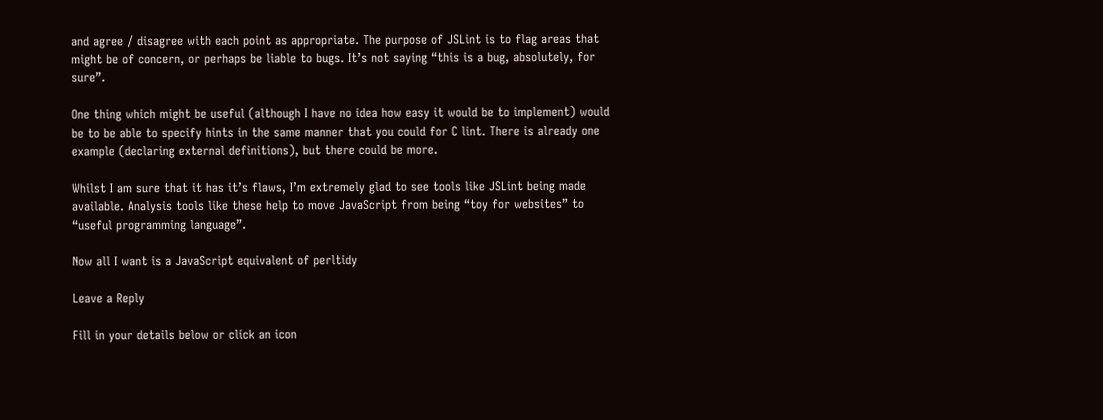and agree / disagree with each point as appropriate. The purpose of JSLint is to flag areas that might be of concern, or perhaps be liable to bugs. It’s not saying “this is a bug, absolutely, for sure”.

One thing which might be useful (although I have no idea how easy it would be to implement) would be to be able to specify hints in the same manner that you could for C lint. There is already one example (declaring external definitions), but there could be more.

Whilst I am sure that it has it’s flaws, I’m extremely glad to see tools like JSLint being made available. Analysis tools like these help to move JavaScript from being “toy for websites” to “useful programming language”.

Now all I want is a JavaScript equivalent of perltidy

Leave a Reply

Fill in your details below or click an icon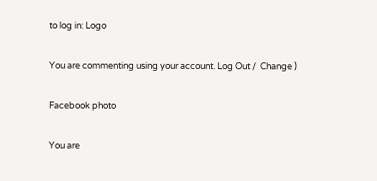to log in: Logo

You are commenting using your account. Log Out /  Change )

Facebook photo

You are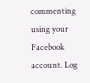commenting using your Facebook account. Log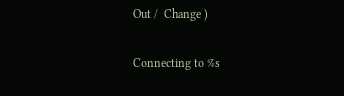Out /  Change )

Connecting to %s